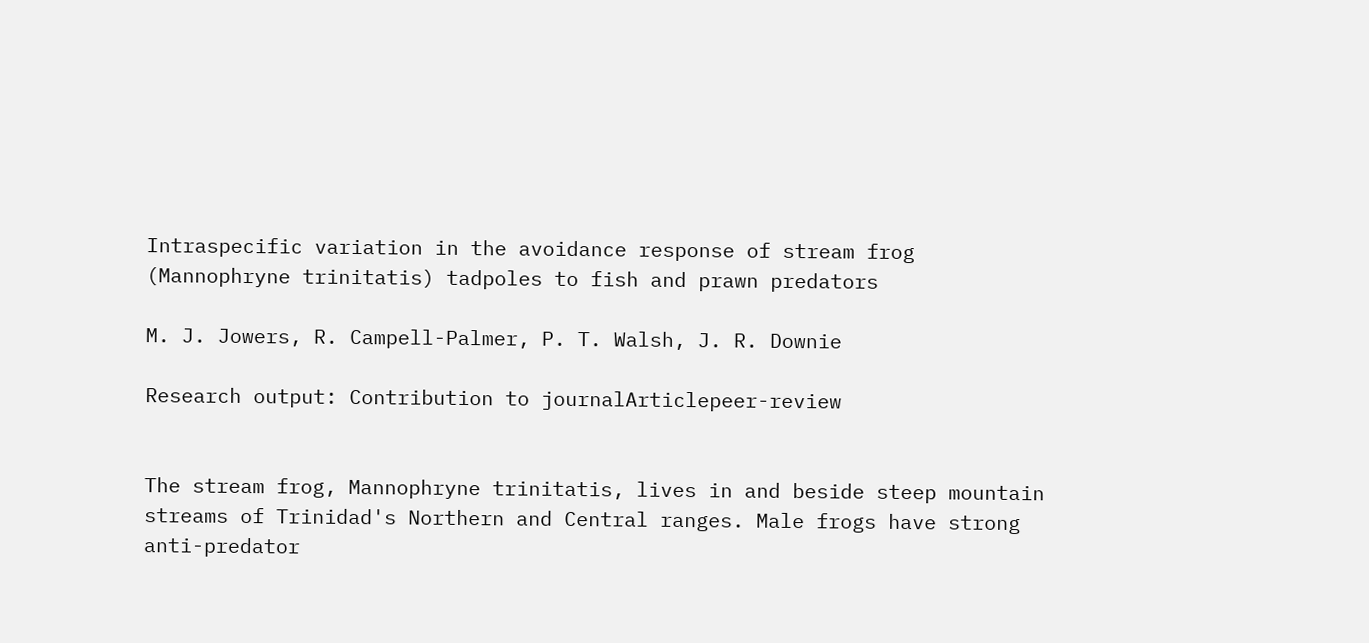Intraspecific variation in the avoidance response of stream frog (Mannophryne trinitatis) tadpoles to fish and prawn predators

M. J. Jowers, R. Campell-Palmer, P. T. Walsh, J. R. Downie

Research output: Contribution to journalArticlepeer-review


The stream frog, Mannophryne trinitatis, lives in and beside steep mountain streams of Trinidad's Northern and Central ranges. Male frogs have strong anti-predator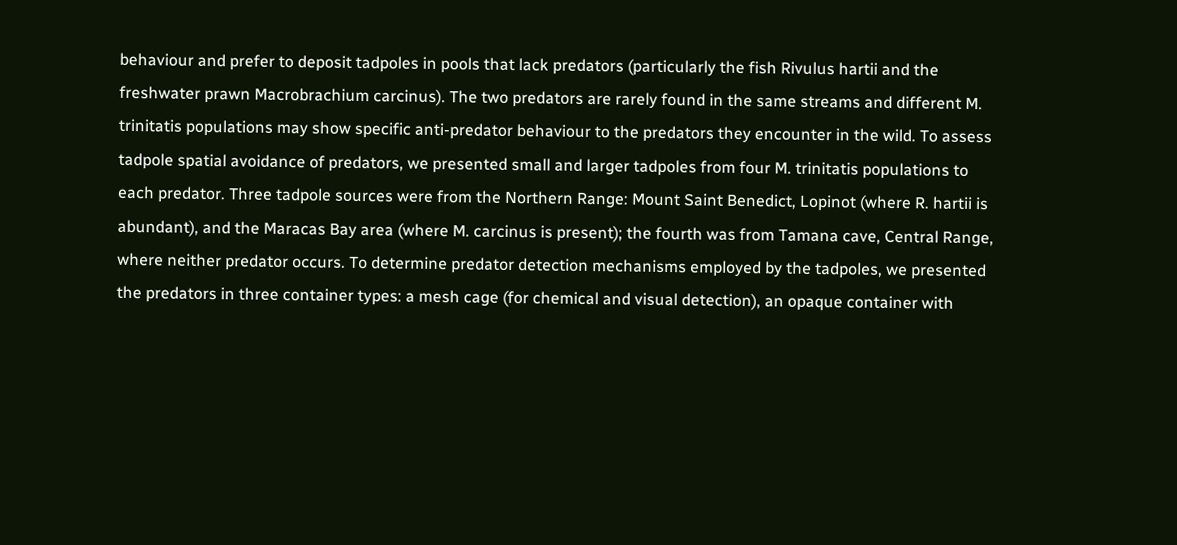behaviour and prefer to deposit tadpoles in pools that lack predators (particularly the fish Rivulus hartii and the freshwater prawn Macrobrachium carcinus). The two predators are rarely found in the same streams and different M. trinitatis populations may show specific anti-predator behaviour to the predators they encounter in the wild. To assess tadpole spatial avoidance of predators, we presented small and larger tadpoles from four M. trinitatis populations to each predator. Three tadpole sources were from the Northern Range: Mount Saint Benedict, Lopinot (where R. hartii is abundant), and the Maracas Bay area (where M. carcinus is present); the fourth was from Tamana cave, Central Range, where neither predator occurs. To determine predator detection mechanisms employed by the tadpoles, we presented the predators in three container types: a mesh cage (for chemical and visual detection), an opaque container with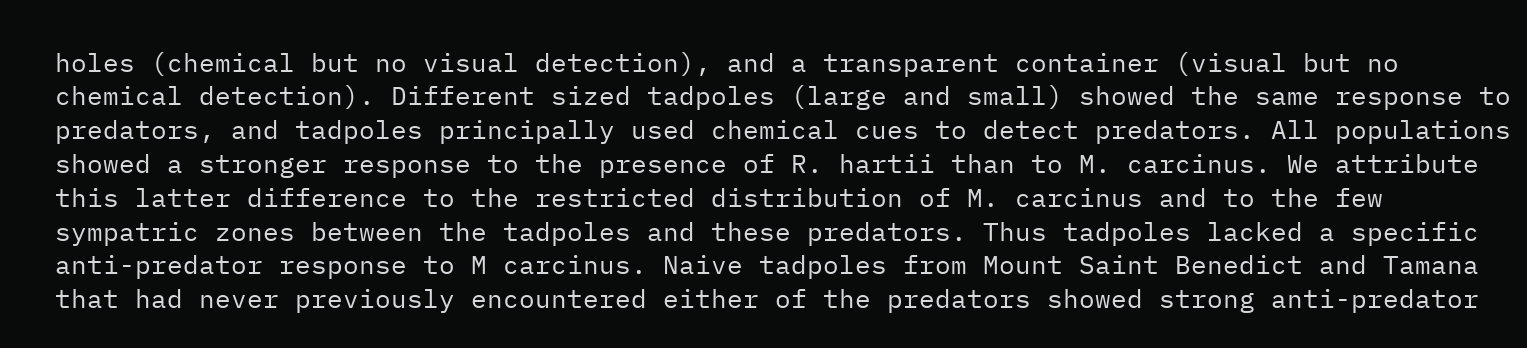holes (chemical but no visual detection), and a transparent container (visual but no chemical detection). Different sized tadpoles (large and small) showed the same response to predators, and tadpoles principally used chemical cues to detect predators. All populations showed a stronger response to the presence of R. hartii than to M. carcinus. We attribute this latter difference to the restricted distribution of M. carcinus and to the few sympatric zones between the tadpoles and these predators. Thus tadpoles lacked a specific anti-predator response to M carcinus. Naive tadpoles from Mount Saint Benedict and Tamana that had never previously encountered either of the predators showed strong anti-predator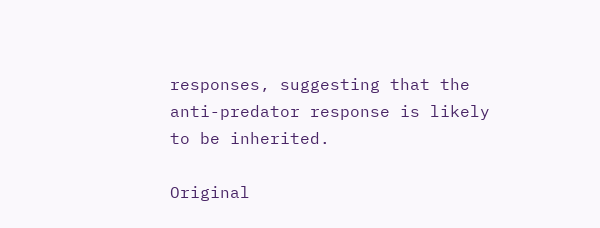responses, suggesting that the anti-predator response is likely to be inherited.

Original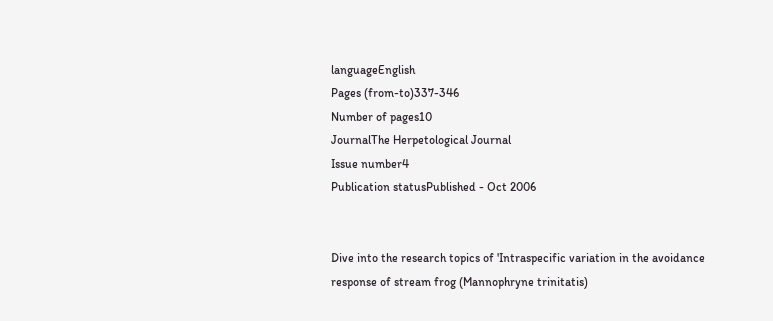languageEnglish
Pages (from-to)337-346
Number of pages10
JournalThe Herpetological Journal
Issue number4
Publication statusPublished - Oct 2006


Dive into the research topics of 'Intraspecific variation in the avoidance response of stream frog (Mannophryne trinitatis)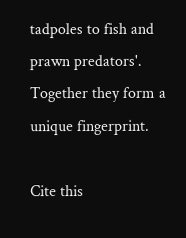tadpoles to fish and prawn predators'. Together they form a unique fingerprint.

Cite this